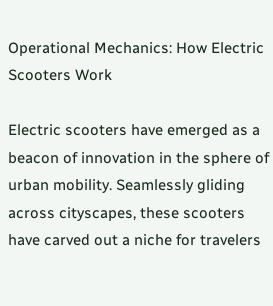Operational Mechanics: How Electric Scooters Work

Electric scooters have emerged as a beacon of innovation in the sphere of urban mobility. Seamlessly gliding across cityscapes, these scooters have carved out a niche for travelers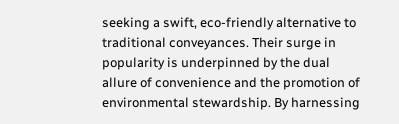seeking a swift, eco-friendly alternative to traditional conveyances. Their surge in popularity is underpinned by the dual allure of convenience and the promotion of environmental stewardship. By harnessing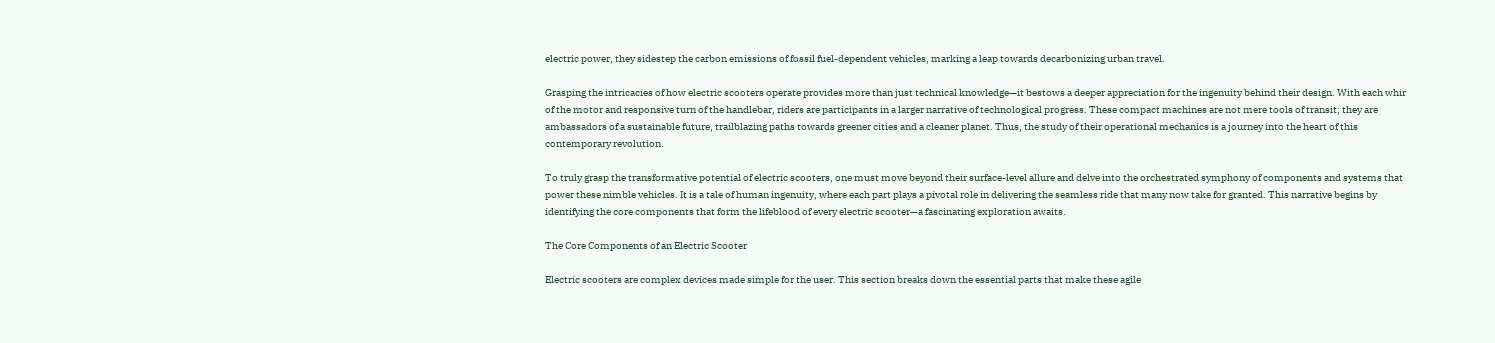electric power, they sidestep the carbon emissions of fossil fuel-dependent vehicles, marking a leap towards decarbonizing urban travel.

Grasping the intricacies of how electric scooters operate provides more than just technical knowledge—it bestows a deeper appreciation for the ingenuity behind their design. With each whir of the motor and responsive turn of the handlebar, riders are participants in a larger narrative of technological progress. These compact machines are not mere tools of transit; they are ambassadors of a sustainable future, trailblazing paths towards greener cities and a cleaner planet. Thus, the study of their operational mechanics is a journey into the heart of this contemporary revolution.

To truly grasp the transformative potential of electric scooters, one must move beyond their surface-level allure and delve into the orchestrated symphony of components and systems that power these nimble vehicles. It is a tale of human ingenuity, where each part plays a pivotal role in delivering the seamless ride that many now take for granted. This narrative begins by identifying the core components that form the lifeblood of every electric scooter—a fascinating exploration awaits.

The Core Components of an Electric Scooter

Electric scooters are complex devices made simple for the user. This section breaks down the essential parts that make these agile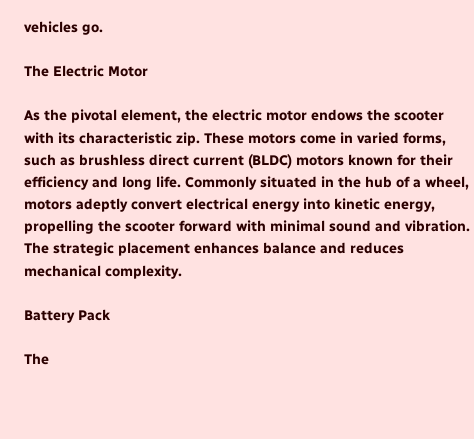vehicles go.

The Electric Motor

As the pivotal element, the electric motor endows the scooter with its characteristic zip. These motors come in varied forms, such as brushless direct current (BLDC) motors known for their efficiency and long life. Commonly situated in the hub of a wheel, motors adeptly convert electrical energy into kinetic energy, propelling the scooter forward with minimal sound and vibration. The strategic placement enhances balance and reduces mechanical complexity.

Battery Pack

The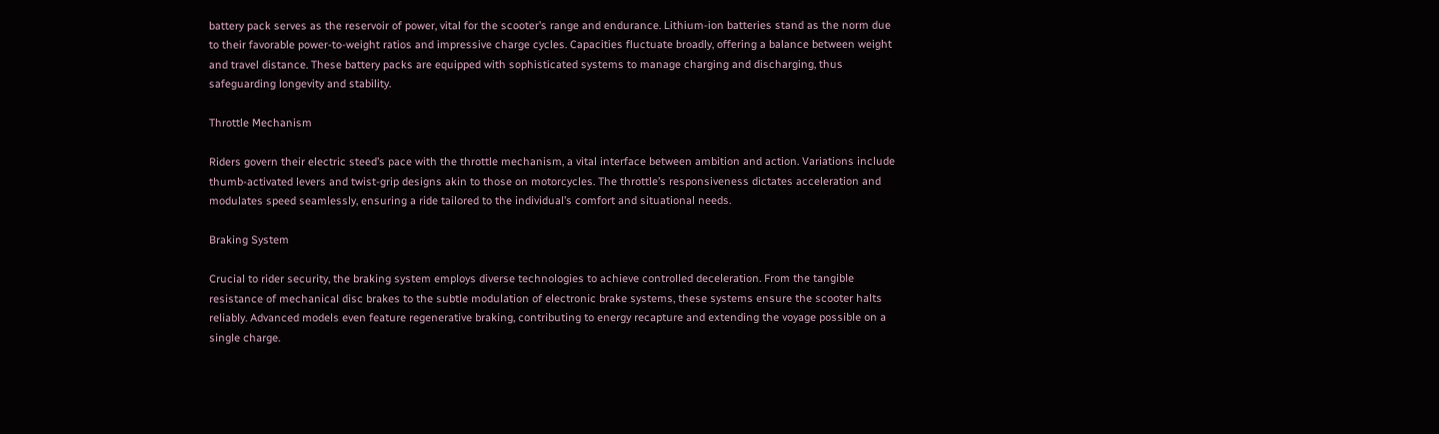battery pack serves as the reservoir of power, vital for the scooter’s range and endurance. Lithium-ion batteries stand as the norm due to their favorable power-to-weight ratios and impressive charge cycles. Capacities fluctuate broadly, offering a balance between weight and travel distance. These battery packs are equipped with sophisticated systems to manage charging and discharging, thus safeguarding longevity and stability.

Throttle Mechanism

Riders govern their electric steed’s pace with the throttle mechanism, a vital interface between ambition and action. Variations include thumb-activated levers and twist-grip designs akin to those on motorcycles. The throttle’s responsiveness dictates acceleration and modulates speed seamlessly, ensuring a ride tailored to the individual’s comfort and situational needs.

Braking System

Crucial to rider security, the braking system employs diverse technologies to achieve controlled deceleration. From the tangible resistance of mechanical disc brakes to the subtle modulation of electronic brake systems, these systems ensure the scooter halts reliably. Advanced models even feature regenerative braking, contributing to energy recapture and extending the voyage possible on a single charge.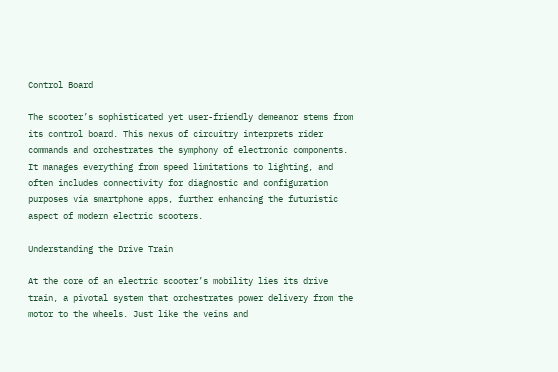Control Board

The scooter’s sophisticated yet user-friendly demeanor stems from its control board. This nexus of circuitry interprets rider commands and orchestrates the symphony of electronic components. It manages everything from speed limitations to lighting, and often includes connectivity for diagnostic and configuration purposes via smartphone apps, further enhancing the futuristic aspect of modern electric scooters.

Understanding the Drive Train

At the core of an electric scooter’s mobility lies its drive train, a pivotal system that orchestrates power delivery from the motor to the wheels. Just like the veins and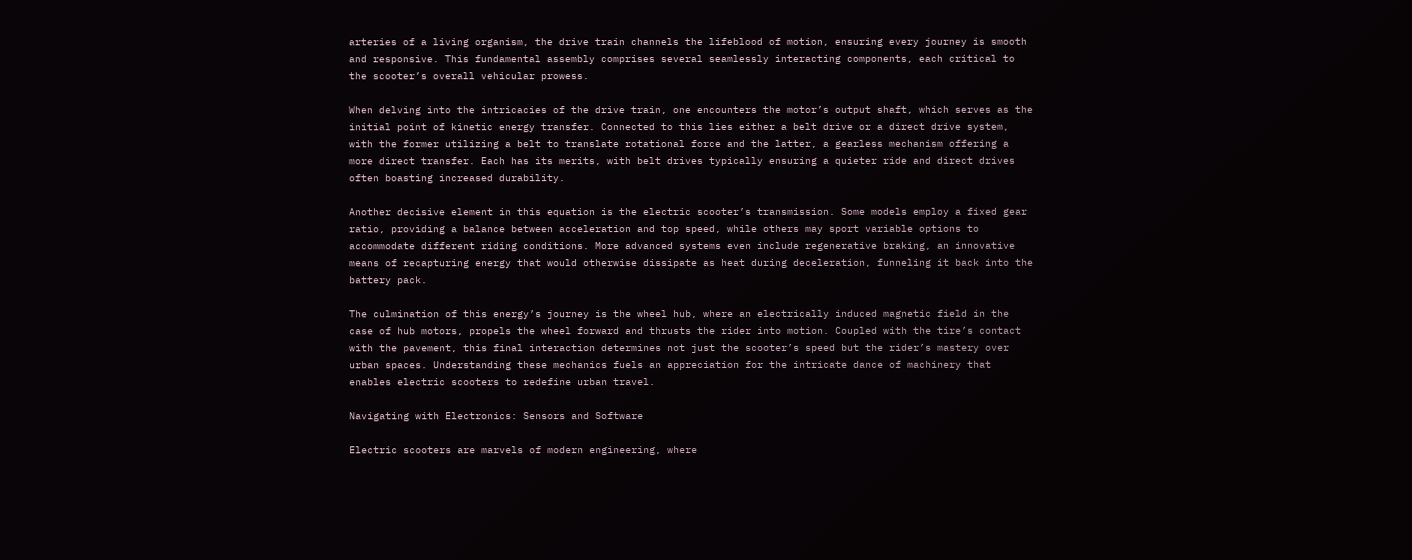arteries of a living organism, the drive train channels the lifeblood of motion, ensuring every journey is smooth and responsive. This fundamental assembly comprises several seamlessly interacting components, each critical to the scooter’s overall vehicular prowess.

When delving into the intricacies of the drive train, one encounters the motor’s output shaft, which serves as the initial point of kinetic energy transfer. Connected to this lies either a belt drive or a direct drive system, with the former utilizing a belt to translate rotational force and the latter, a gearless mechanism offering a more direct transfer. Each has its merits, with belt drives typically ensuring a quieter ride and direct drives often boasting increased durability.

Another decisive element in this equation is the electric scooter’s transmission. Some models employ a fixed gear ratio, providing a balance between acceleration and top speed, while others may sport variable options to accommodate different riding conditions. More advanced systems even include regenerative braking, an innovative means of recapturing energy that would otherwise dissipate as heat during deceleration, funneling it back into the battery pack.

The culmination of this energy’s journey is the wheel hub, where an electrically induced magnetic field in the case of hub motors, propels the wheel forward and thrusts the rider into motion. Coupled with the tire’s contact with the pavement, this final interaction determines not just the scooter’s speed but the rider’s mastery over urban spaces. Understanding these mechanics fuels an appreciation for the intricate dance of machinery that enables electric scooters to redefine urban travel.

Navigating with Electronics: Sensors and Software

Electric scooters are marvels of modern engineering, where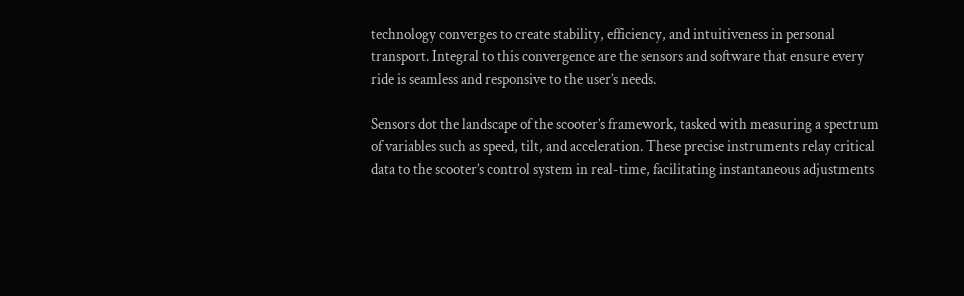technology converges to create stability, efficiency, and intuitiveness in personal transport. Integral to this convergence are the sensors and software that ensure every ride is seamless and responsive to the user’s needs.

Sensors dot the landscape of the scooter’s framework, tasked with measuring a spectrum of variables such as speed, tilt, and acceleration. These precise instruments relay critical data to the scooter’s control system in real-time, facilitating instantaneous adjustments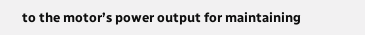to the motor’s power output for maintaining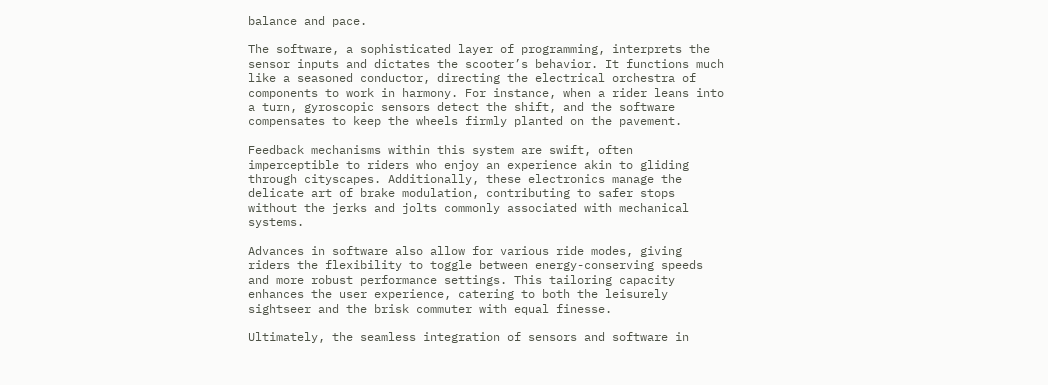balance and pace.

The software, a sophisticated layer of programming, interprets the sensor inputs and dictates the scooter’s behavior. It functions much like a seasoned conductor, directing the electrical orchestra of components to work in harmony. For instance, when a rider leans into a turn, gyroscopic sensors detect the shift, and the software compensates to keep the wheels firmly planted on the pavement.

Feedback mechanisms within this system are swift, often imperceptible to riders who enjoy an experience akin to gliding through cityscapes. Additionally, these electronics manage the delicate art of brake modulation, contributing to safer stops without the jerks and jolts commonly associated with mechanical systems.

Advances in software also allow for various ride modes, giving riders the flexibility to toggle between energy-conserving speeds and more robust performance settings. This tailoring capacity enhances the user experience, catering to both the leisurely sightseer and the brisk commuter with equal finesse.

Ultimately, the seamless integration of sensors and software in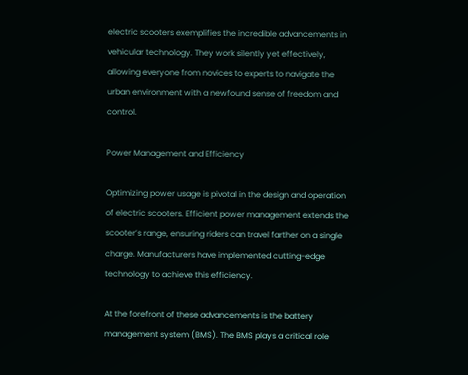electric scooters exemplifies the incredible advancements in vehicular technology. They work silently yet effectively, allowing everyone from novices to experts to navigate the urban environment with a newfound sense of freedom and control.

Power Management and Efficiency

Optimizing power usage is pivotal in the design and operation of electric scooters. Efficient power management extends the scooter’s range, ensuring riders can travel farther on a single charge. Manufacturers have implemented cutting-edge technology to achieve this efficiency.

At the forefront of these advancements is the battery management system (BMS). The BMS plays a critical role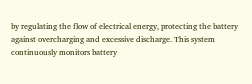by regulating the flow of electrical energy, protecting the battery against overcharging and excessive discharge. This system continuously monitors battery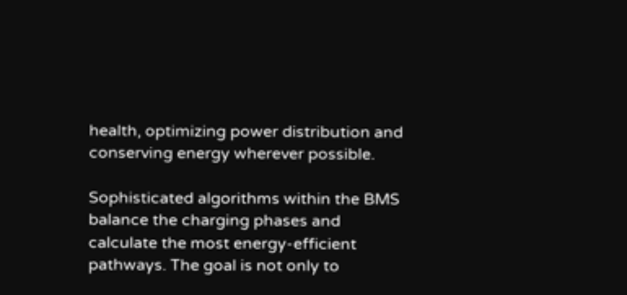health, optimizing power distribution and conserving energy wherever possible.

Sophisticated algorithms within the BMS balance the charging phases and calculate the most energy-efficient pathways. The goal is not only to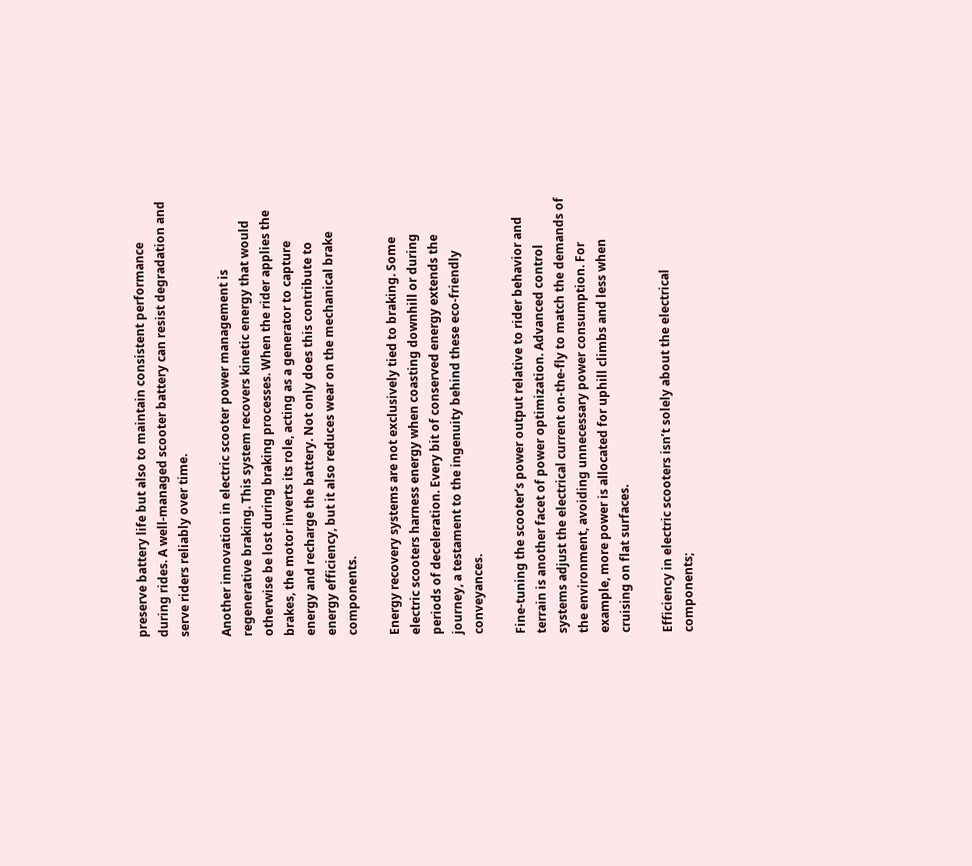preserve battery life but also to maintain consistent performance during rides. A well-managed scooter battery can resist degradation and serve riders reliably over time.

Another innovation in electric scooter power management is regenerative braking. This system recovers kinetic energy that would otherwise be lost during braking processes. When the rider applies the brakes, the motor inverts its role, acting as a generator to capture energy and recharge the battery. Not only does this contribute to energy efficiency, but it also reduces wear on the mechanical brake components.

Energy recovery systems are not exclusively tied to braking. Some electric scooters harness energy when coasting downhill or during periods of deceleration. Every bit of conserved energy extends the journey, a testament to the ingenuity behind these eco-friendly conveyances.

Fine-tuning the scooter’s power output relative to rider behavior and terrain is another facet of power optimization. Advanced control systems adjust the electrical current on-the-fly to match the demands of the environment, avoiding unnecessary power consumption. For example, more power is allocated for uphill climbs and less when cruising on flat surfaces.

Efficiency in electric scooters isn’t solely about the electrical components;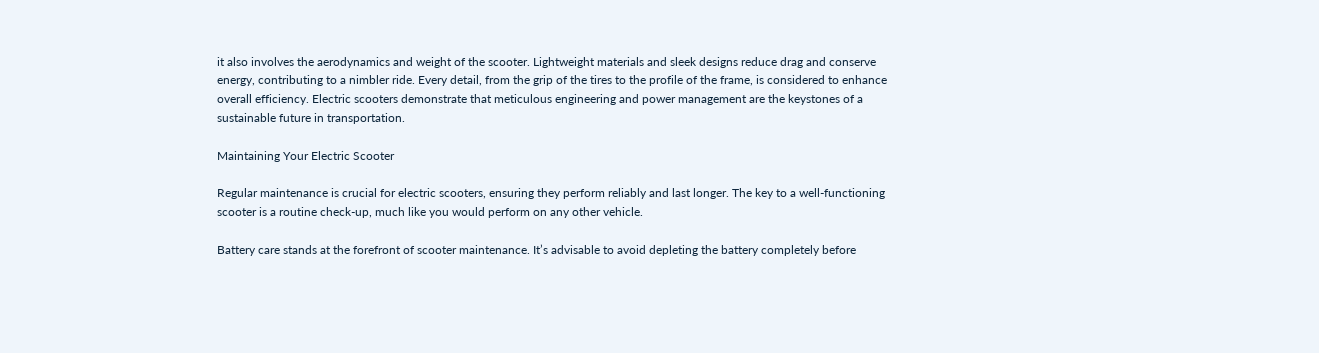it also involves the aerodynamics and weight of the scooter. Lightweight materials and sleek designs reduce drag and conserve energy, contributing to a nimbler ride. Every detail, from the grip of the tires to the profile of the frame, is considered to enhance overall efficiency. Electric scooters demonstrate that meticulous engineering and power management are the keystones of a sustainable future in transportation.

Maintaining Your Electric Scooter

Regular maintenance is crucial for electric scooters, ensuring they perform reliably and last longer. The key to a well-functioning scooter is a routine check-up, much like you would perform on any other vehicle.

Battery care stands at the forefront of scooter maintenance. It’s advisable to avoid depleting the battery completely before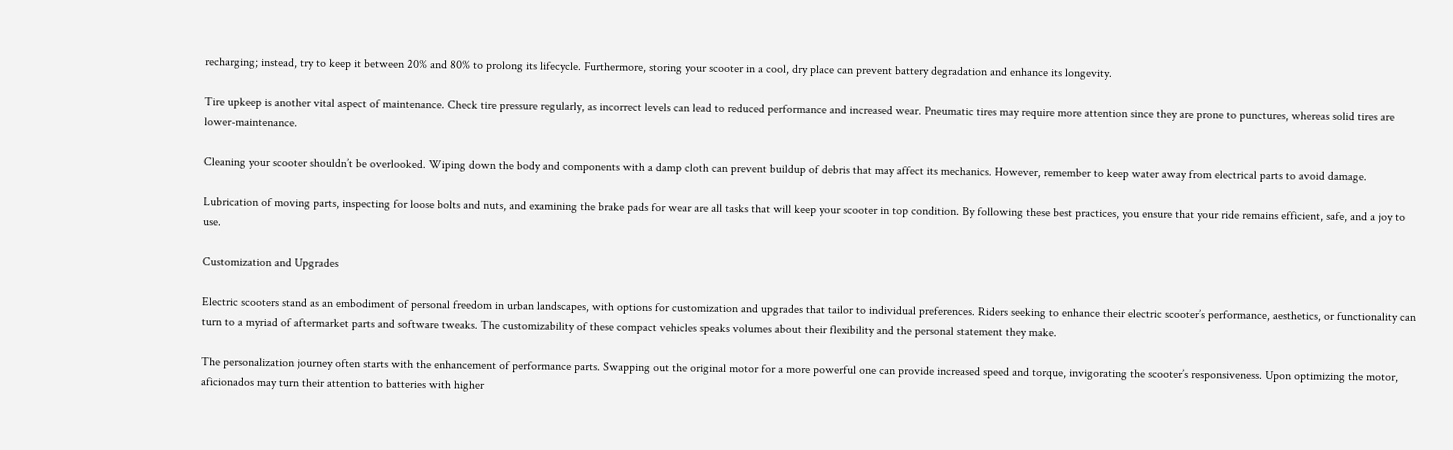recharging; instead, try to keep it between 20% and 80% to prolong its lifecycle. Furthermore, storing your scooter in a cool, dry place can prevent battery degradation and enhance its longevity.

Tire upkeep is another vital aspect of maintenance. Check tire pressure regularly, as incorrect levels can lead to reduced performance and increased wear. Pneumatic tires may require more attention since they are prone to punctures, whereas solid tires are lower-maintenance.

Cleaning your scooter shouldn’t be overlooked. Wiping down the body and components with a damp cloth can prevent buildup of debris that may affect its mechanics. However, remember to keep water away from electrical parts to avoid damage.

Lubrication of moving parts, inspecting for loose bolts and nuts, and examining the brake pads for wear are all tasks that will keep your scooter in top condition. By following these best practices, you ensure that your ride remains efficient, safe, and a joy to use.

Customization and Upgrades

Electric scooters stand as an embodiment of personal freedom in urban landscapes, with options for customization and upgrades that tailor to individual preferences. Riders seeking to enhance their electric scooter’s performance, aesthetics, or functionality can turn to a myriad of aftermarket parts and software tweaks. The customizability of these compact vehicles speaks volumes about their flexibility and the personal statement they make.

The personalization journey often starts with the enhancement of performance parts. Swapping out the original motor for a more powerful one can provide increased speed and torque, invigorating the scooter’s responsiveness. Upon optimizing the motor, aficionados may turn their attention to batteries with higher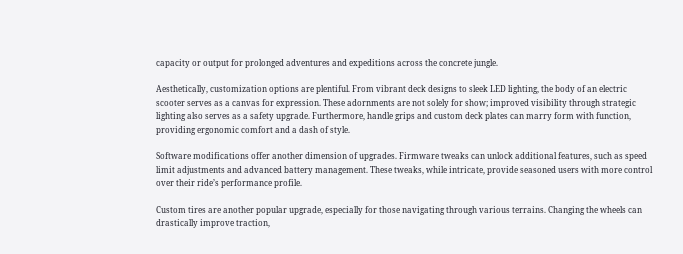capacity or output for prolonged adventures and expeditions across the concrete jungle.

Aesthetically, customization options are plentiful. From vibrant deck designs to sleek LED lighting, the body of an electric scooter serves as a canvas for expression. These adornments are not solely for show; improved visibility through strategic lighting also serves as a safety upgrade. Furthermore, handle grips and custom deck plates can marry form with function, providing ergonomic comfort and a dash of style.

Software modifications offer another dimension of upgrades. Firmware tweaks can unlock additional features, such as speed limit adjustments and advanced battery management. These tweaks, while intricate, provide seasoned users with more control over their ride’s performance profile.

Custom tires are another popular upgrade, especially for those navigating through various terrains. Changing the wheels can drastically improve traction,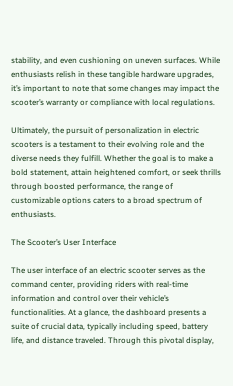stability, and even cushioning on uneven surfaces. While enthusiasts relish in these tangible hardware upgrades, it’s important to note that some changes may impact the scooter’s warranty or compliance with local regulations.

Ultimately, the pursuit of personalization in electric scooters is a testament to their evolving role and the diverse needs they fulfill. Whether the goal is to make a bold statement, attain heightened comfort, or seek thrills through boosted performance, the range of customizable options caters to a broad spectrum of enthusiasts.

The Scooter’s User Interface

The user interface of an electric scooter serves as the command center, providing riders with real-time information and control over their vehicle’s functionalities. At a glance, the dashboard presents a suite of crucial data, typically including speed, battery life, and distance traveled. Through this pivotal display,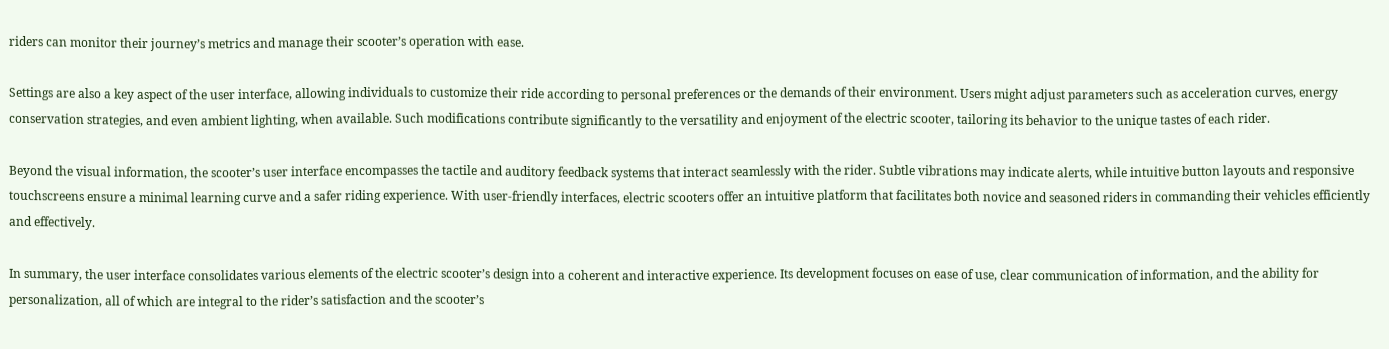riders can monitor their journey’s metrics and manage their scooter’s operation with ease.

Settings are also a key aspect of the user interface, allowing individuals to customize their ride according to personal preferences or the demands of their environment. Users might adjust parameters such as acceleration curves, energy conservation strategies, and even ambient lighting, when available. Such modifications contribute significantly to the versatility and enjoyment of the electric scooter, tailoring its behavior to the unique tastes of each rider.

Beyond the visual information, the scooter’s user interface encompasses the tactile and auditory feedback systems that interact seamlessly with the rider. Subtle vibrations may indicate alerts, while intuitive button layouts and responsive touchscreens ensure a minimal learning curve and a safer riding experience. With user-friendly interfaces, electric scooters offer an intuitive platform that facilitates both novice and seasoned riders in commanding their vehicles efficiently and effectively.

In summary, the user interface consolidates various elements of the electric scooter’s design into a coherent and interactive experience. Its development focuses on ease of use, clear communication of information, and the ability for personalization, all of which are integral to the rider’s satisfaction and the scooter’s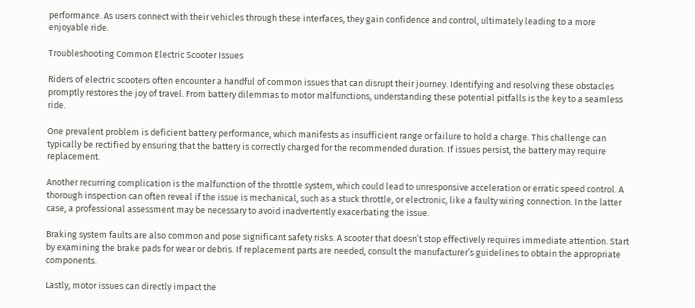performance. As users connect with their vehicles through these interfaces, they gain confidence and control, ultimately leading to a more enjoyable ride.

Troubleshooting Common Electric Scooter Issues

Riders of electric scooters often encounter a handful of common issues that can disrupt their journey. Identifying and resolving these obstacles promptly restores the joy of travel. From battery dilemmas to motor malfunctions, understanding these potential pitfalls is the key to a seamless ride.

One prevalent problem is deficient battery performance, which manifests as insufficient range or failure to hold a charge. This challenge can typically be rectified by ensuring that the battery is correctly charged for the recommended duration. If issues persist, the battery may require replacement.

Another recurring complication is the malfunction of the throttle system, which could lead to unresponsive acceleration or erratic speed control. A thorough inspection can often reveal if the issue is mechanical, such as a stuck throttle, or electronic, like a faulty wiring connection. In the latter case, a professional assessment may be necessary to avoid inadvertently exacerbating the issue.

Braking system faults are also common and pose significant safety risks. A scooter that doesn’t stop effectively requires immediate attention. Start by examining the brake pads for wear or debris. If replacement parts are needed, consult the manufacturer’s guidelines to obtain the appropriate components.

Lastly, motor issues can directly impact the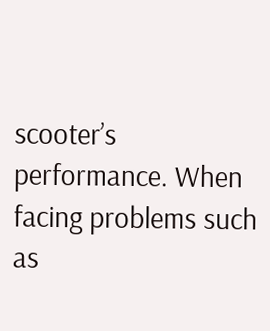scooter’s performance. When facing problems such as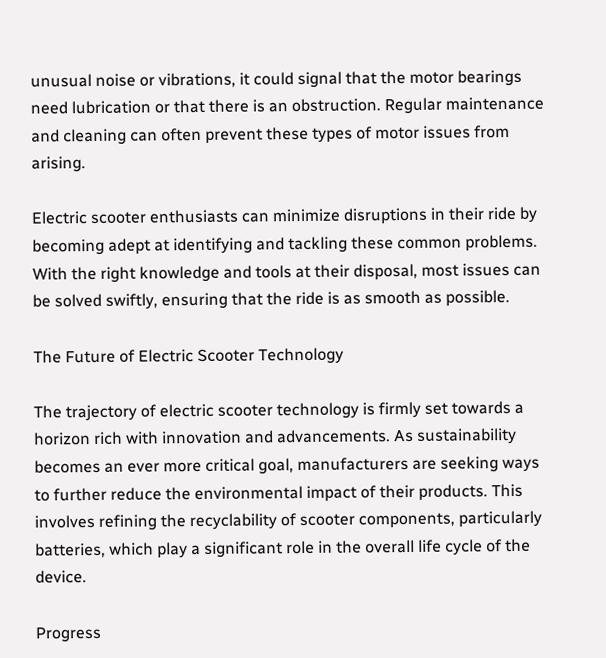unusual noise or vibrations, it could signal that the motor bearings need lubrication or that there is an obstruction. Regular maintenance and cleaning can often prevent these types of motor issues from arising.

Electric scooter enthusiasts can minimize disruptions in their ride by becoming adept at identifying and tackling these common problems. With the right knowledge and tools at their disposal, most issues can be solved swiftly, ensuring that the ride is as smooth as possible.

The Future of Electric Scooter Technology

The trajectory of electric scooter technology is firmly set towards a horizon rich with innovation and advancements. As sustainability becomes an ever more critical goal, manufacturers are seeking ways to further reduce the environmental impact of their products. This involves refining the recyclability of scooter components, particularly batteries, which play a significant role in the overall life cycle of the device.

Progress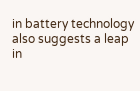in battery technology also suggests a leap in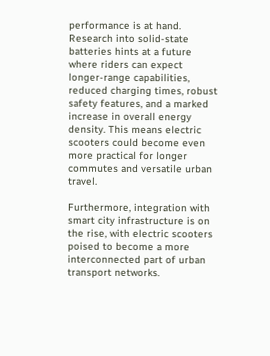performance is at hand. Research into solid-state batteries hints at a future where riders can expect longer-range capabilities, reduced charging times, robust safety features, and a marked increase in overall energy density. This means electric scooters could become even more practical for longer commutes and versatile urban travel.

Furthermore, integration with smart city infrastructure is on the rise, with electric scooters poised to become a more interconnected part of urban transport networks.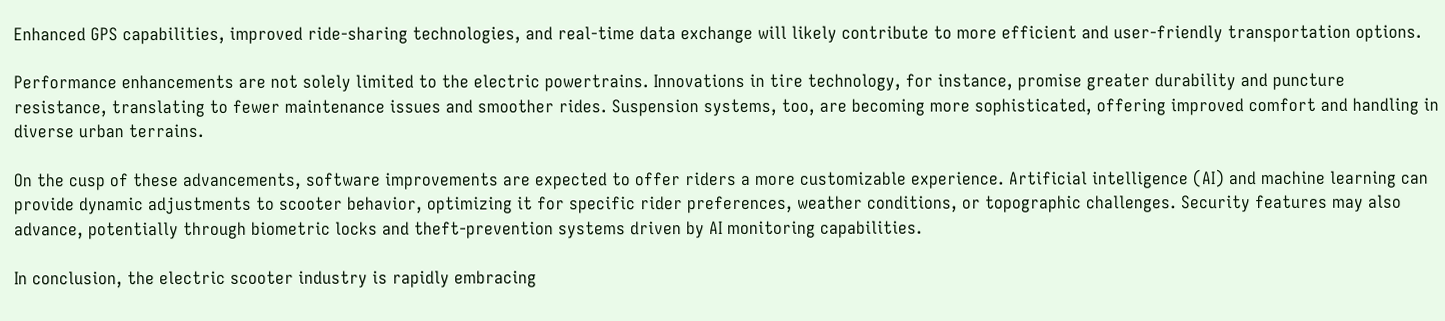Enhanced GPS capabilities, improved ride-sharing technologies, and real-time data exchange will likely contribute to more efficient and user-friendly transportation options.

Performance enhancements are not solely limited to the electric powertrains. Innovations in tire technology, for instance, promise greater durability and puncture resistance, translating to fewer maintenance issues and smoother rides. Suspension systems, too, are becoming more sophisticated, offering improved comfort and handling in diverse urban terrains.

On the cusp of these advancements, software improvements are expected to offer riders a more customizable experience. Artificial intelligence (AI) and machine learning can provide dynamic adjustments to scooter behavior, optimizing it for specific rider preferences, weather conditions, or topographic challenges. Security features may also advance, potentially through biometric locks and theft-prevention systems driven by AI monitoring capabilities.

In conclusion, the electric scooter industry is rapidly embracing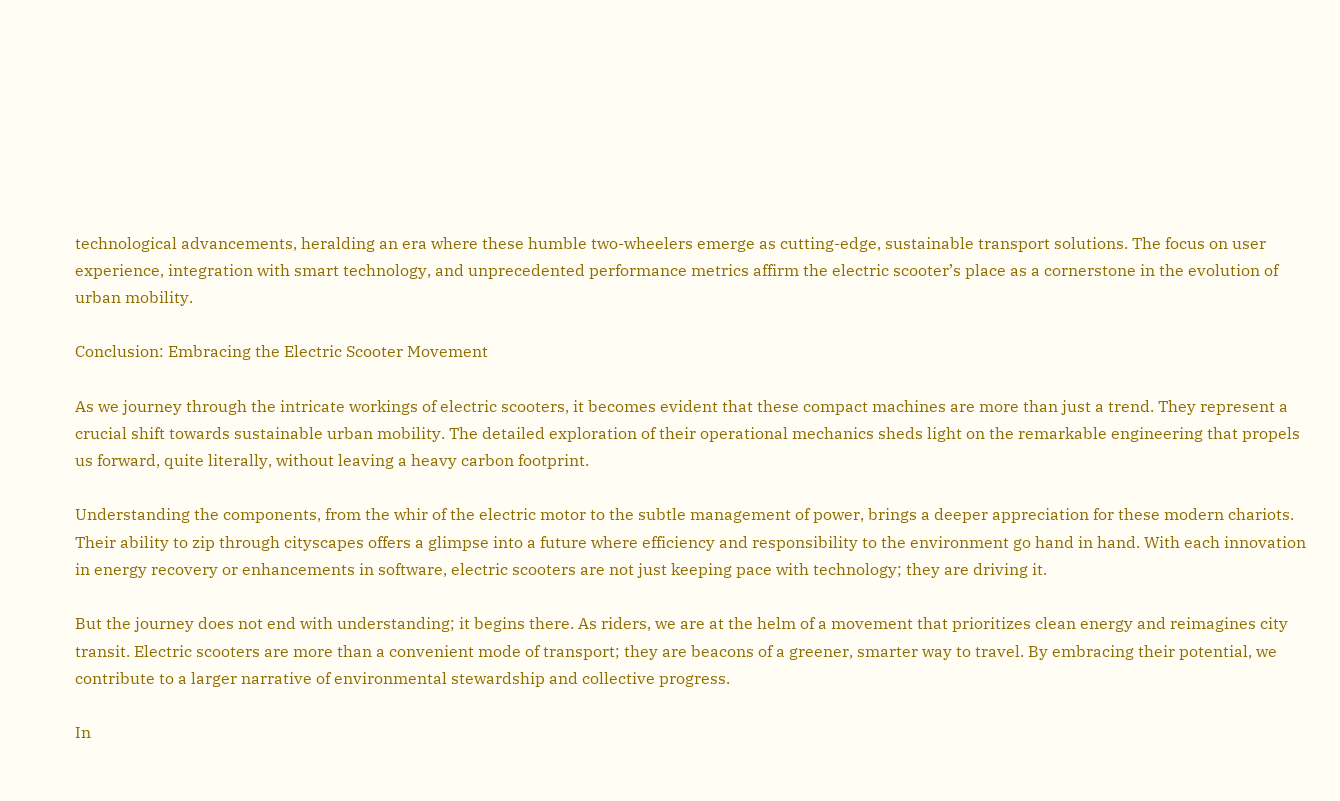technological advancements, heralding an era where these humble two-wheelers emerge as cutting-edge, sustainable transport solutions. The focus on user experience, integration with smart technology, and unprecedented performance metrics affirm the electric scooter’s place as a cornerstone in the evolution of urban mobility.

Conclusion: Embracing the Electric Scooter Movement

As we journey through the intricate workings of electric scooters, it becomes evident that these compact machines are more than just a trend. They represent a crucial shift towards sustainable urban mobility. The detailed exploration of their operational mechanics sheds light on the remarkable engineering that propels us forward, quite literally, without leaving a heavy carbon footprint.

Understanding the components, from the whir of the electric motor to the subtle management of power, brings a deeper appreciation for these modern chariots. Their ability to zip through cityscapes offers a glimpse into a future where efficiency and responsibility to the environment go hand in hand. With each innovation in energy recovery or enhancements in software, electric scooters are not just keeping pace with technology; they are driving it.

But the journey does not end with understanding; it begins there. As riders, we are at the helm of a movement that prioritizes clean energy and reimagines city transit. Electric scooters are more than a convenient mode of transport; they are beacons of a greener, smarter way to travel. By embracing their potential, we contribute to a larger narrative of environmental stewardship and collective progress.

In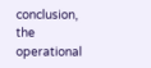conclusion, the operational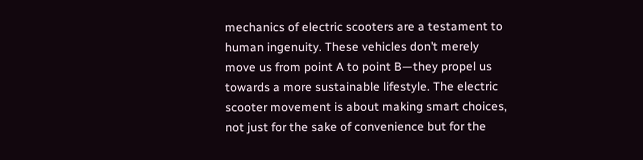mechanics of electric scooters are a testament to human ingenuity. These vehicles don’t merely move us from point A to point B—they propel us towards a more sustainable lifestyle. The electric scooter movement is about making smart choices, not just for the sake of convenience but for the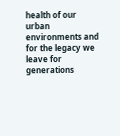health of our urban environments and for the legacy we leave for generations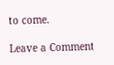to come.

Leave a Comment